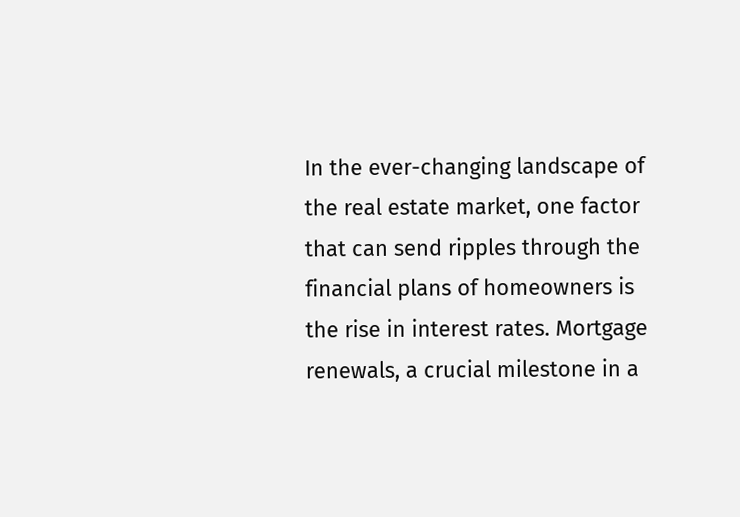In the ever-changing landscape of the real estate market, one factor that can send ripples through the financial plans of homeowners is the rise in interest rates. Mortgage renewals, a crucial milestone in a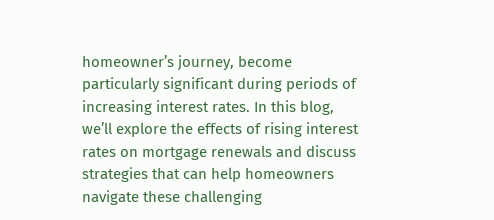homeowner’s journey, become particularly significant during periods of increasing interest rates. In this blog, we’ll explore the effects of rising interest rates on mortgage renewals and discuss strategies that can help homeowners navigate these challenging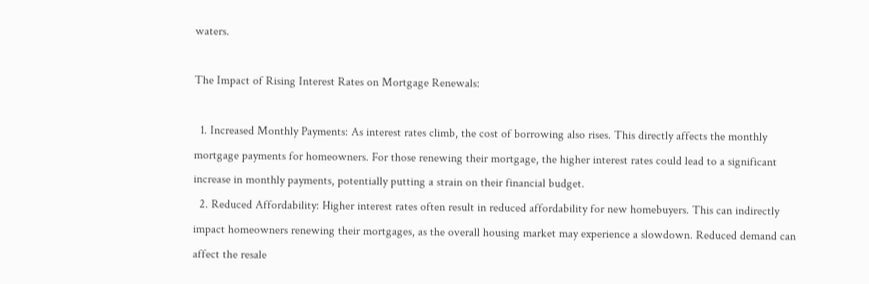waters.

The Impact of Rising Interest Rates on Mortgage Renewals:

  1. Increased Monthly Payments: As interest rates climb, the cost of borrowing also rises. This directly affects the monthly mortgage payments for homeowners. For those renewing their mortgage, the higher interest rates could lead to a significant increase in monthly payments, potentially putting a strain on their financial budget.
  2. Reduced Affordability: Higher interest rates often result in reduced affordability for new homebuyers. This can indirectly impact homeowners renewing their mortgages, as the overall housing market may experience a slowdown. Reduced demand can affect the resale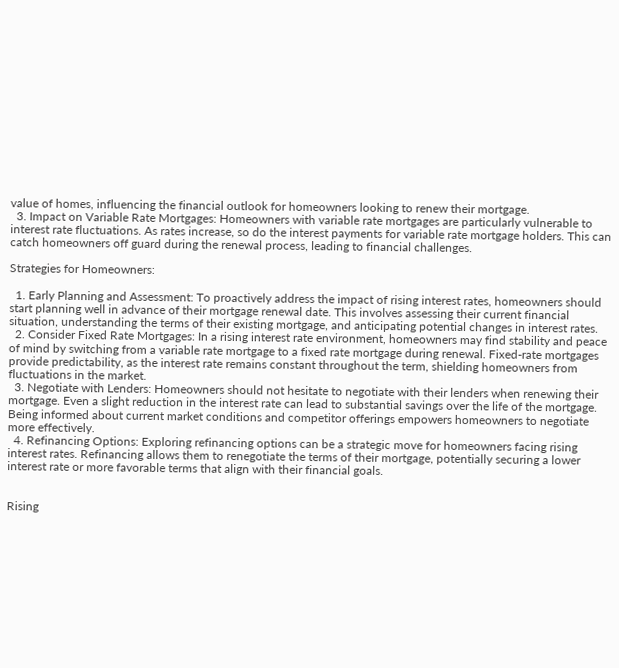value of homes, influencing the financial outlook for homeowners looking to renew their mortgage.
  3. Impact on Variable Rate Mortgages: Homeowners with variable rate mortgages are particularly vulnerable to interest rate fluctuations. As rates increase, so do the interest payments for variable rate mortgage holders. This can catch homeowners off guard during the renewal process, leading to financial challenges.

Strategies for Homeowners:

  1. Early Planning and Assessment: To proactively address the impact of rising interest rates, homeowners should start planning well in advance of their mortgage renewal date. This involves assessing their current financial situation, understanding the terms of their existing mortgage, and anticipating potential changes in interest rates.
  2. Consider Fixed Rate Mortgages: In a rising interest rate environment, homeowners may find stability and peace of mind by switching from a variable rate mortgage to a fixed rate mortgage during renewal. Fixed-rate mortgages provide predictability, as the interest rate remains constant throughout the term, shielding homeowners from fluctuations in the market.
  3. Negotiate with Lenders: Homeowners should not hesitate to negotiate with their lenders when renewing their mortgage. Even a slight reduction in the interest rate can lead to substantial savings over the life of the mortgage. Being informed about current market conditions and competitor offerings empowers homeowners to negotiate more effectively.
  4. Refinancing Options: Exploring refinancing options can be a strategic move for homeowners facing rising interest rates. Refinancing allows them to renegotiate the terms of their mortgage, potentially securing a lower interest rate or more favorable terms that align with their financial goals.


Rising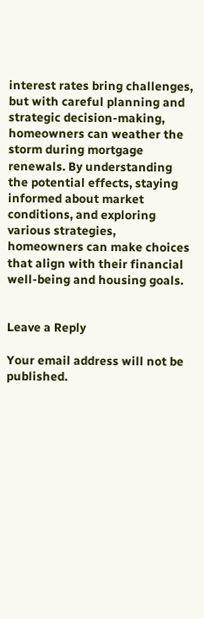interest rates bring challenges, but with careful planning and strategic decision-making, homeowners can weather the storm during mortgage renewals. By understanding the potential effects, staying informed about market conditions, and exploring various strategies, homeowners can make choices that align with their financial well-being and housing goals.


Leave a Reply

Your email address will not be published.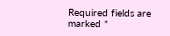Required fields are marked *